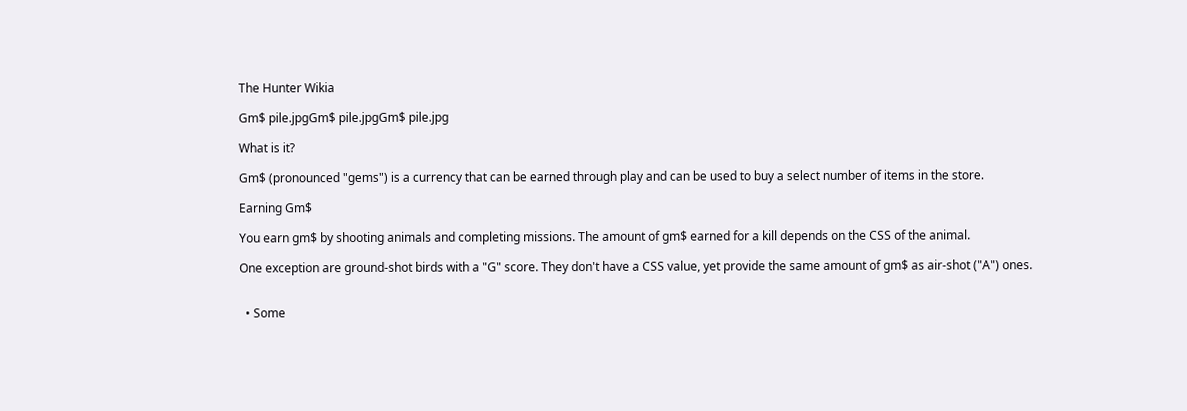The Hunter Wikia

Gm$ pile.jpgGm$ pile.jpgGm$ pile.jpg

What is it?

Gm$ (pronounced "gems") is a currency that can be earned through play and can be used to buy a select number of items in the store.

Earning Gm$

You earn gm$ by shooting animals and completing missions. The amount of gm$ earned for a kill depends on the CSS of the animal.

One exception are ground-shot birds with a "G" score. They don't have a CSS value, yet provide the same amount of gm$ as air-shot ("A") ones.


  • Some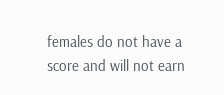females do not have a score and will not earn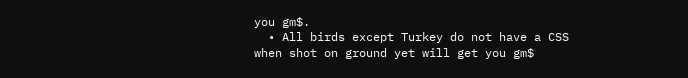you gm$.
  • All birds except Turkey do not have a CSS when shot on ground yet will get you gm$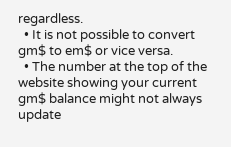regardless.
  • It is not possible to convert gm$ to em$ or vice versa.
  • The number at the top of the website showing your current gm$ balance might not always update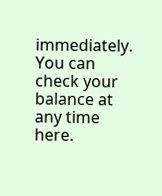immediately. You can check your balance at any time here.